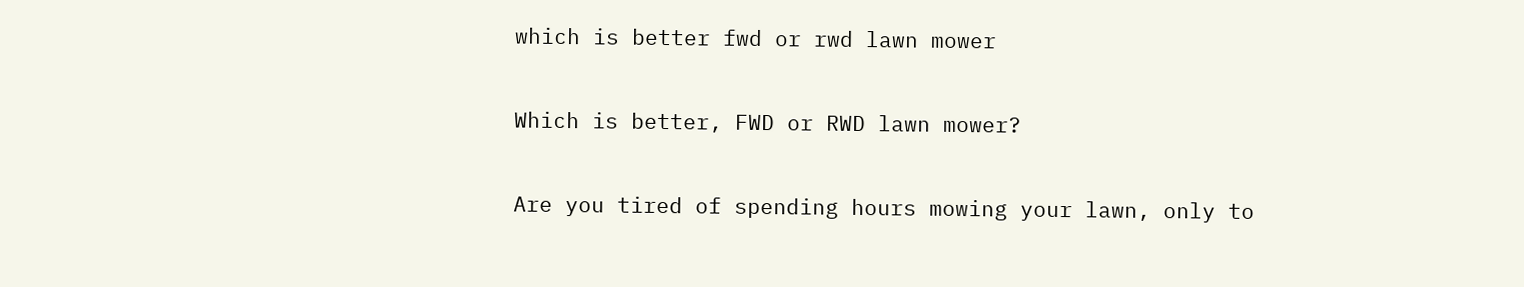which is better fwd or rwd lawn mower

Which is better, FWD or RWD lawn mower?

Are you tired of spending hours mowing your lawn, only to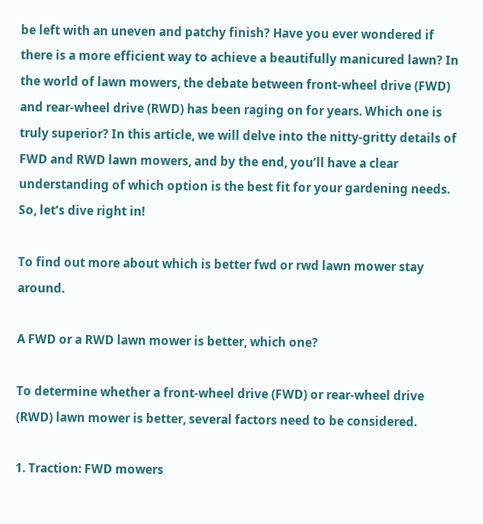be left with an uneven and patchy finish? Have you ever wondered if there is a more efficient way to achieve a beautifully manicured lawn? In the world of lawn mowers, the debate between front-wheel drive (FWD) and rear-wheel drive (RWD) has been raging on for years. Which one is truly superior? In this article, we will delve into the nitty-gritty details of FWD and RWD lawn mowers, and by the end, you’ll have a clear understanding of which option is the best fit for your gardening needs. So, let’s dive right in!

To find out more about which is better fwd or rwd lawn mower stay around.

A FWD or a RWD lawn mower is better, which one?

To determine whether a front-wheel drive (FWD) or rear-wheel drive (RWD) lawn mower is better, several factors need to be considered.

1. Traction: FWD mowers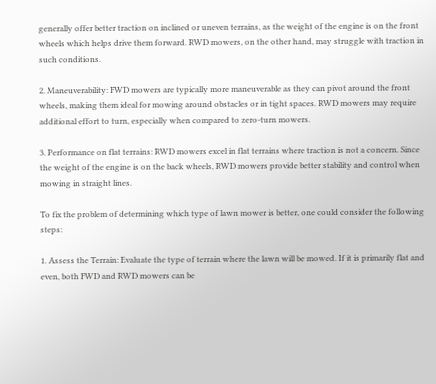generally offer better traction on inclined or uneven terrains, as the weight of the engine is on the front wheels which helps drive them forward. RWD mowers, on the other hand, may struggle with traction in such conditions.

2. Maneuverability: FWD mowers are typically more maneuverable as they can pivot around the front wheels, making them ideal for mowing around obstacles or in tight spaces. RWD mowers may require additional effort to turn, especially when compared to zero-turn mowers.

3. Performance on flat terrains: RWD mowers excel in flat terrains where traction is not a concern. Since the weight of the engine is on the back wheels, RWD mowers provide better stability and control when mowing in straight lines.

To fix the problem of determining which type of lawn mower is better, one could consider the following steps:

1. Assess the Terrain: Evaluate the type of terrain where the lawn will be mowed. If it is primarily flat and even, both FWD and RWD mowers can be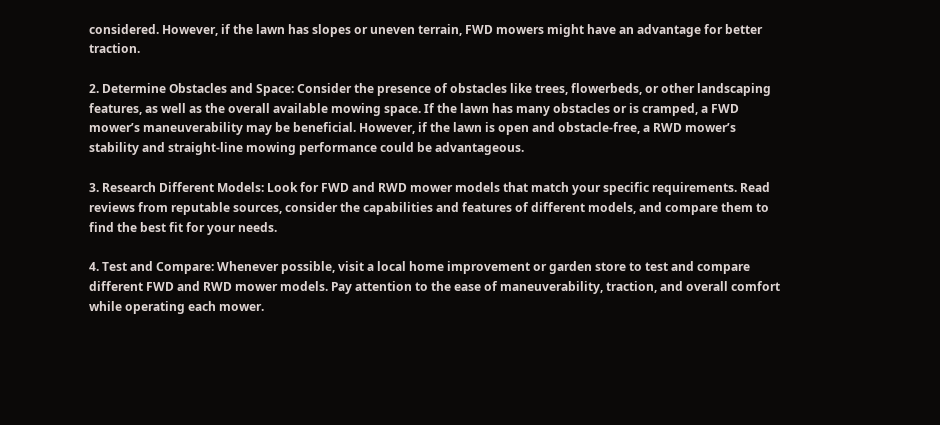considered. However, if the lawn has slopes or uneven terrain, FWD mowers might have an advantage for better traction.

2. Determine Obstacles and Space: Consider the presence of obstacles like trees, flowerbeds, or other landscaping features, as well as the overall available mowing space. If the lawn has many obstacles or is cramped, a FWD mower’s maneuverability may be beneficial. However, if the lawn is open and obstacle-free, a RWD mower’s stability and straight-line mowing performance could be advantageous.

3. Research Different Models: Look for FWD and RWD mower models that match your specific requirements. Read reviews from reputable sources, consider the capabilities and features of different models, and compare them to find the best fit for your needs.

4. Test and Compare: Whenever possible, visit a local home improvement or garden store to test and compare different FWD and RWD mower models. Pay attention to the ease of maneuverability, traction, and overall comfort while operating each mower.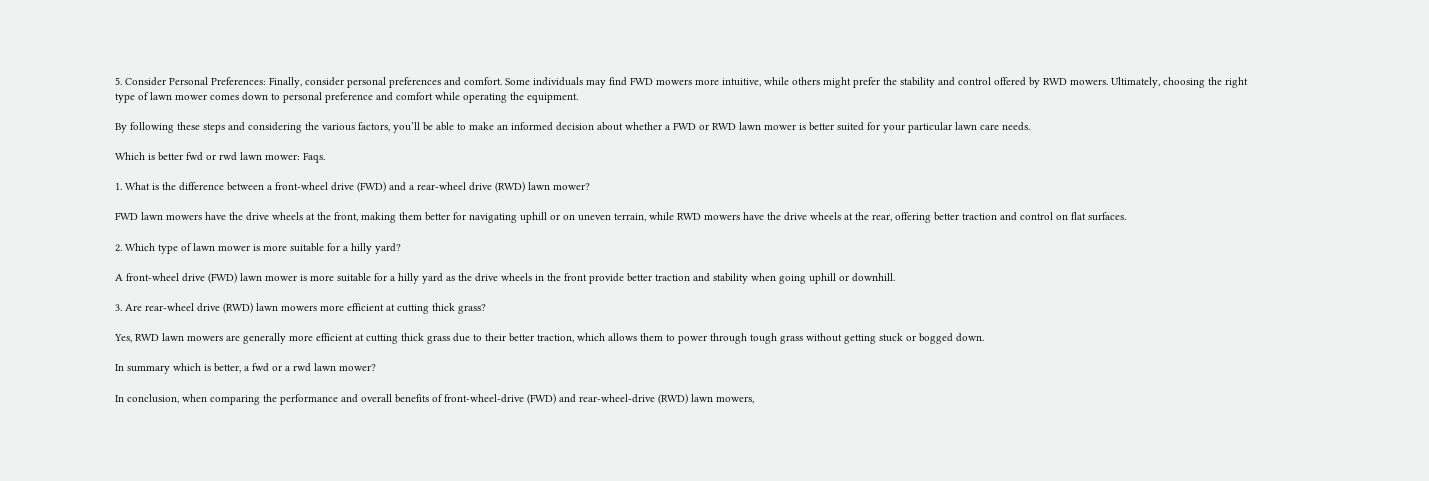5. Consider Personal Preferences: Finally, consider personal preferences and comfort. Some individuals may find FWD mowers more intuitive, while others might prefer the stability and control offered by RWD mowers. Ultimately, choosing the right type of lawn mower comes down to personal preference and comfort while operating the equipment.

By following these steps and considering the various factors, you’ll be able to make an informed decision about whether a FWD or RWD lawn mower is better suited for your particular lawn care needs.

Which is better fwd or rwd lawn mower: Faqs.

1. What is the difference between a front-wheel drive (FWD) and a rear-wheel drive (RWD) lawn mower?

FWD lawn mowers have the drive wheels at the front, making them better for navigating uphill or on uneven terrain, while RWD mowers have the drive wheels at the rear, offering better traction and control on flat surfaces.

2. Which type of lawn mower is more suitable for a hilly yard?

A front-wheel drive (FWD) lawn mower is more suitable for a hilly yard as the drive wheels in the front provide better traction and stability when going uphill or downhill.

3. Are rear-wheel drive (RWD) lawn mowers more efficient at cutting thick grass?

Yes, RWD lawn mowers are generally more efficient at cutting thick grass due to their better traction, which allows them to power through tough grass without getting stuck or bogged down.

In summary which is better, a fwd or a rwd lawn mower?

In conclusion, when comparing the performance and overall benefits of front-wheel-drive (FWD) and rear-wheel-drive (RWD) lawn mowers,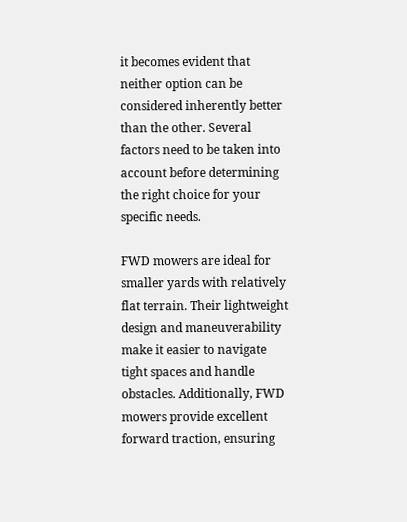it becomes evident that neither option can be considered inherently better than the other. Several factors need to be taken into account before determining the right choice for your specific needs.

FWD mowers are ideal for smaller yards with relatively flat terrain. Their lightweight design and maneuverability make it easier to navigate tight spaces and handle obstacles. Additionally, FWD mowers provide excellent forward traction, ensuring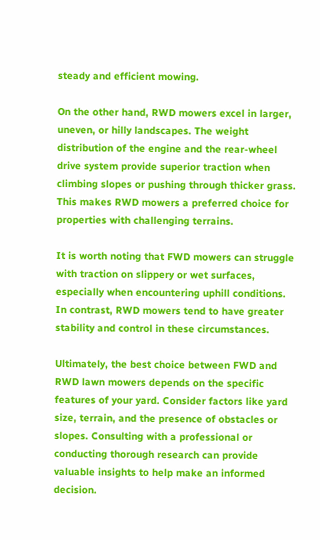steady and efficient mowing.

On the other hand, RWD mowers excel in larger, uneven, or hilly landscapes. The weight distribution of the engine and the rear-wheel drive system provide superior traction when climbing slopes or pushing through thicker grass. This makes RWD mowers a preferred choice for properties with challenging terrains.

It is worth noting that FWD mowers can struggle with traction on slippery or wet surfaces, especially when encountering uphill conditions. In contrast, RWD mowers tend to have greater stability and control in these circumstances.

Ultimately, the best choice between FWD and RWD lawn mowers depends on the specific features of your yard. Consider factors like yard size, terrain, and the presence of obstacles or slopes. Consulting with a professional or conducting thorough research can provide valuable insights to help make an informed decision.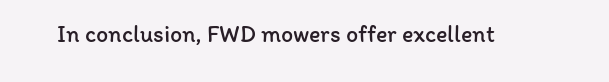In conclusion, FWD mowers offer excellent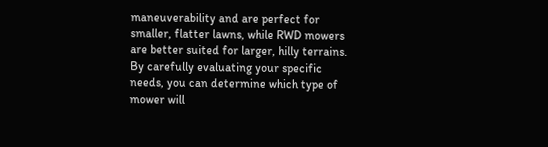maneuverability and are perfect for smaller, flatter lawns, while RWD mowers are better suited for larger, hilly terrains. By carefully evaluating your specific needs, you can determine which type of mower will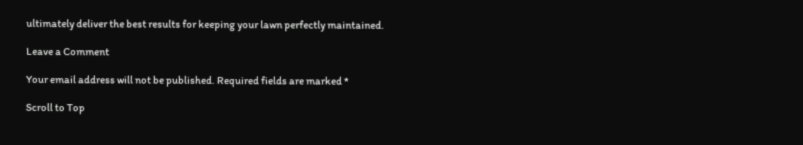ultimately deliver the best results for keeping your lawn perfectly maintained.

Leave a Comment

Your email address will not be published. Required fields are marked *

Scroll to Top